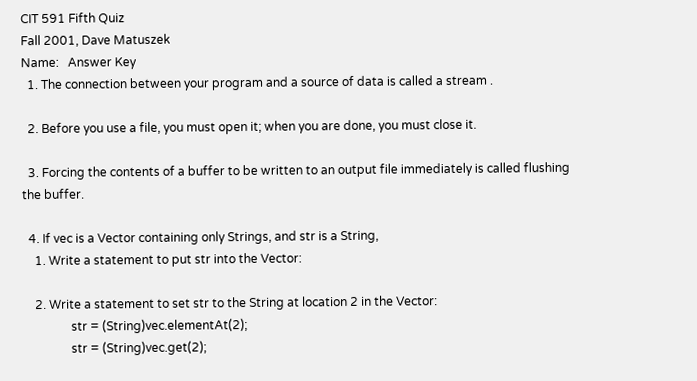CIT 591 Fifth Quiz
Fall 2001, Dave Matuszek
Name:   Answer Key
  1. The connection between your program and a source of data is called a stream .

  2. Before you use a file, you must open it; when you are done, you must close it.

  3. Forcing the contents of a buffer to be written to an output file immediately is called flushing the buffer.

  4. If vec is a Vector containing only Strings, and str is a String,
    1. Write a statement to put str into the Vector:

    2. Write a statement to set str to the String at location 2 in the Vector:
                str = (String)vec.elementAt(2);
                str = (String)vec.get(2);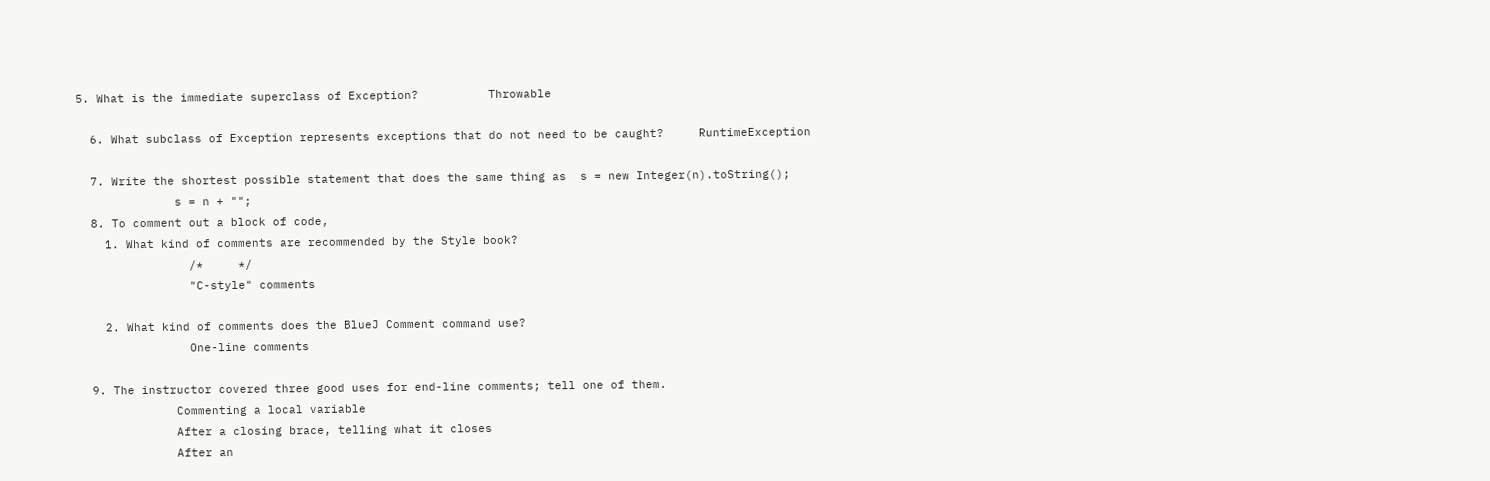5. What is the immediate superclass of Exception?          Throwable

  6. What subclass of Exception represents exceptions that do not need to be caught?     RuntimeException

  7. Write the shortest possible statement that does the same thing as  s = new Integer(n).toString();
              s = n + "";
  8. To comment out a block of code,
    1. What kind of comments are recommended by the Style book?
                /*     */
                "C-style" comments

    2. What kind of comments does the BlueJ Comment command use?
                One-line comments

  9. The instructor covered three good uses for end-line comments; tell one of them.
              Commenting a local variable
              After a closing brace, telling what it closes
              After an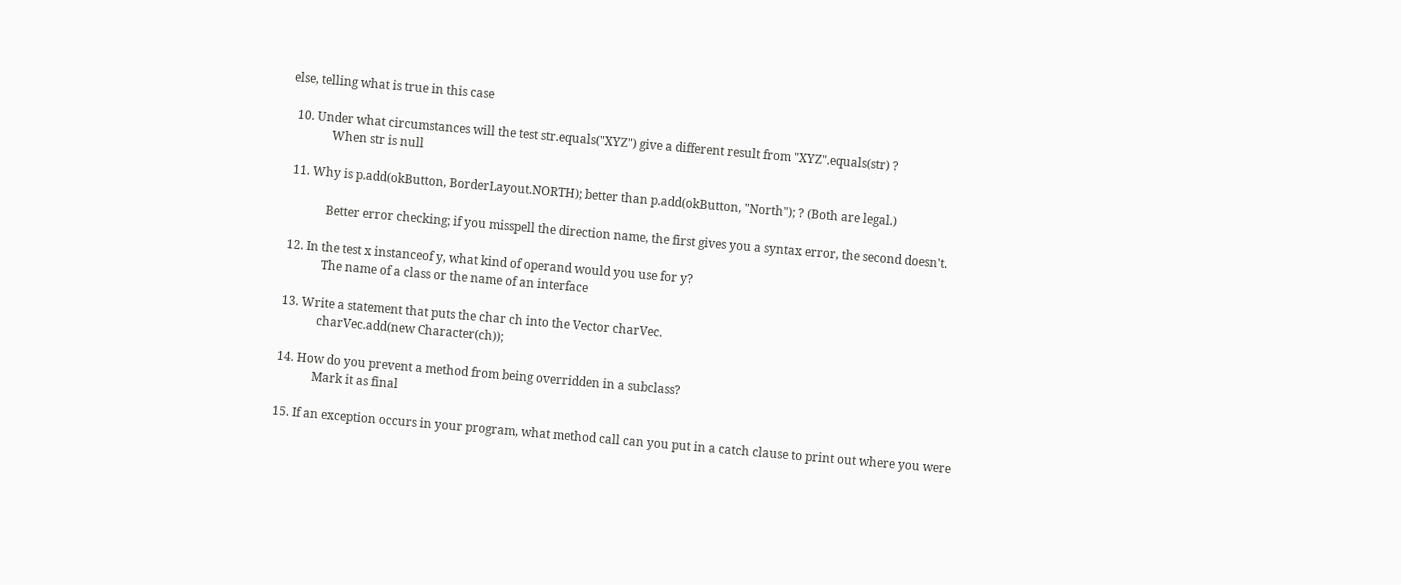else, telling what is true in this case

  10. Under what circumstances will the test str.equals("XYZ") give a different result from "XYZ".equals(str) ?
              When str is null

  11. Why is p.add(okButton, BorderLayout.NORTH); better than p.add(okButton, "North"); ? (Both are legal.)

              Better error checking; if you misspell the direction name, the first gives you a syntax error, the second doesn't.

  12. In the test x instanceof y, what kind of operand would you use for y?
              The name of a class or the name of an interface

  13. Write a statement that puts the char ch into the Vector charVec.
              charVec.add(new Character(ch));

  14. How do you prevent a method from being overridden in a subclass?
              Mark it as final

  15. If an exception occurs in your program, what method call can you put in a catch clause to print out where you were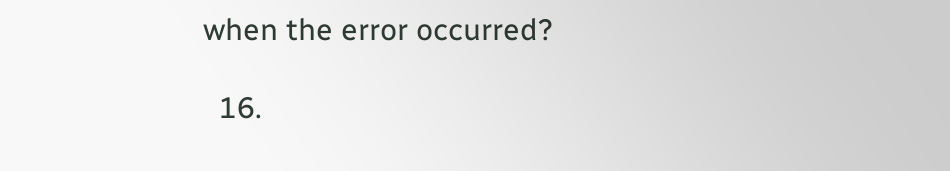when the error occurred?

  16.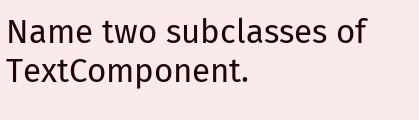Name two subclasses of TextComponent.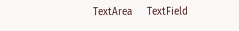TextArea     TextField